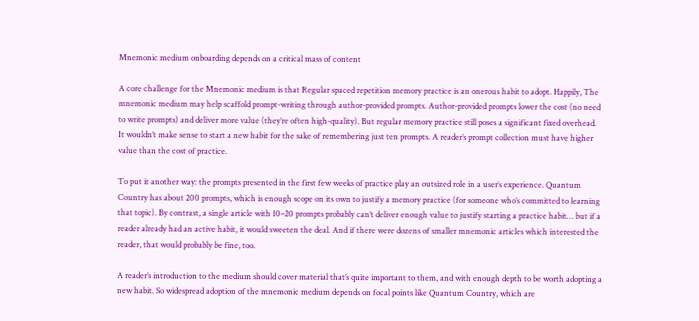Mnemonic medium onboarding depends on a critical mass of content

A core challenge for the Mnemonic medium is that Regular spaced repetition memory practice is an onerous habit to adopt. Happily, The mnemonic medium may help scaffold prompt-writing through author-provided prompts. Author-provided prompts lower the cost (no need to write prompts) and deliver more value (they’re often high-quality). But regular memory practice still poses a significant fixed overhead. It wouldn’t make sense to start a new habit for the sake of remembering just ten prompts. A reader’s prompt collection must have higher value than the cost of practice.

To put it another way: the prompts presented in the first few weeks of practice play an outsized role in a user’s experience. Quantum Country has about 200 prompts, which is enough scope on its own to justify a memory practice (for someone who’s committed to learning that topic). By contrast, a single article with 10–20 prompts probably can’t deliver enough value to justify starting a practice habit… but if a reader already had an active habit, it would sweeten the deal. And if there were dozens of smaller mnemonic articles which interested the reader, that would probably be fine, too.

A reader’s introduction to the medium should cover material that’s quite important to them, and with enough depth to be worth adopting a new habit. So widespread adoption of the mnemonic medium depends on focal points like Quantum Country, which are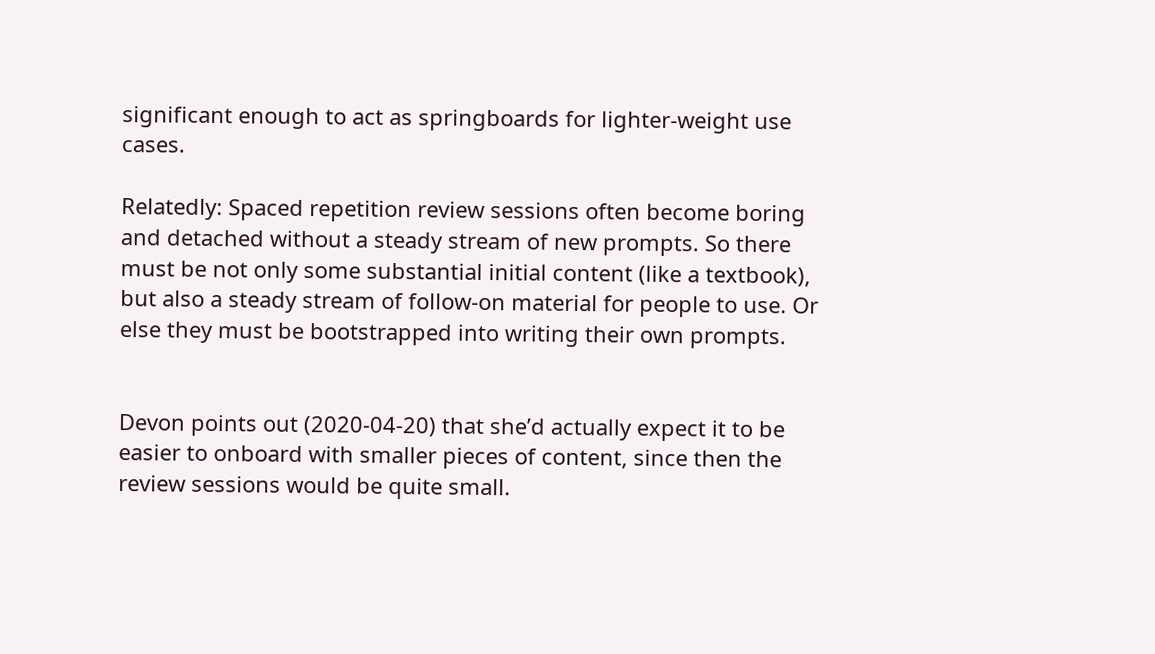significant enough to act as springboards for lighter-weight use cases.

Relatedly: Spaced repetition review sessions often become boring and detached without a steady stream of new prompts. So there must be not only some substantial initial content (like a textbook), but also a steady stream of follow-on material for people to use. Or else they must be bootstrapped into writing their own prompts.


Devon points out (2020-04-20) that she’d actually expect it to be easier to onboard with smaller pieces of content, since then the review sessions would be quite small.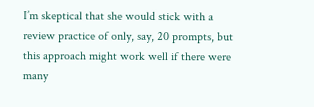I’m skeptical that she would stick with a review practice of only, say, 20 prompts, but this approach might work well if there were many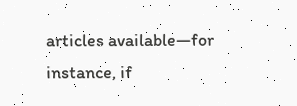articles available—for instance, if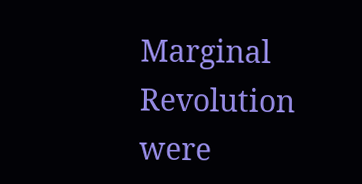Marginal Revolution were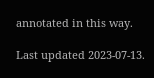annotated in this way.

Last updated 2023-07-13.